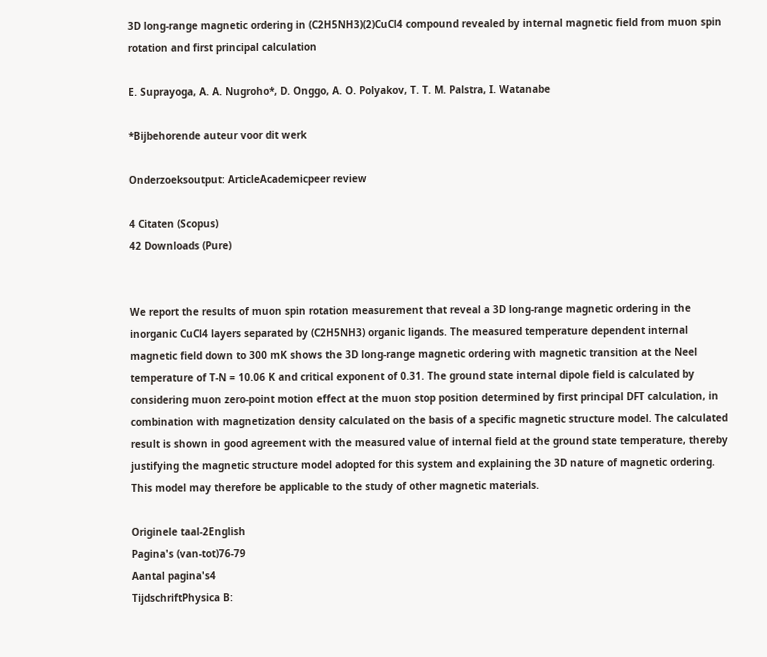3D long-range magnetic ordering in (C2H5NH3)(2)CuCl4 compound revealed by internal magnetic field from muon spin rotation and first principal calculation

E. Suprayoga, A. A. Nugroho*, D. Onggo, A. O. Polyakov, T. T. M. Palstra, I. Watanabe

*Bijbehorende auteur voor dit werk

Onderzoeksoutput: ArticleAcademicpeer review

4 Citaten (Scopus)
42 Downloads (Pure)


We report the results of muon spin rotation measurement that reveal a 3D long-range magnetic ordering in the inorganic CuCl4 layers separated by (C2H5NH3) organic ligands. The measured temperature dependent internal magnetic field down to 300 mK shows the 3D long-range magnetic ordering with magnetic transition at the Neel temperature of T-N = 10.06 K and critical exponent of 0.31. The ground state internal dipole field is calculated by considering muon zero-point motion effect at the muon stop position determined by first principal DFT calculation, in combination with magnetization density calculated on the basis of a specific magnetic structure model. The calculated result is shown in good agreement with the measured value of internal field at the ground state temperature, thereby justifying the magnetic structure model adopted for this system and explaining the 3D nature of magnetic ordering. This model may therefore be applicable to the study of other magnetic materials.

Originele taal-2English
Pagina's (van-tot)76-79
Aantal pagina's4
TijdschriftPhysica B: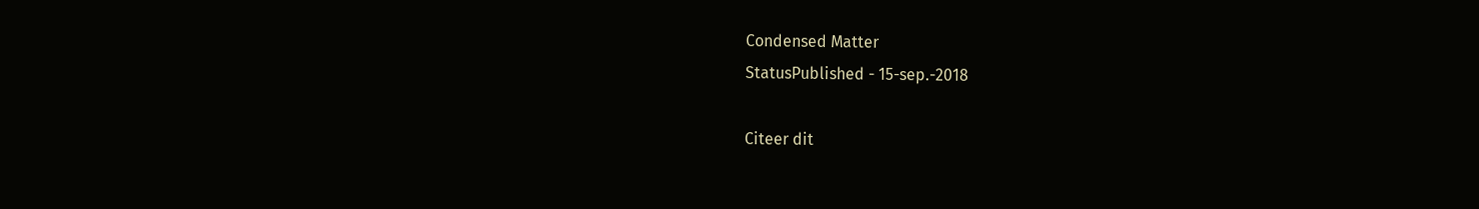Condensed Matter
StatusPublished - 15-sep.-2018

Citeer dit